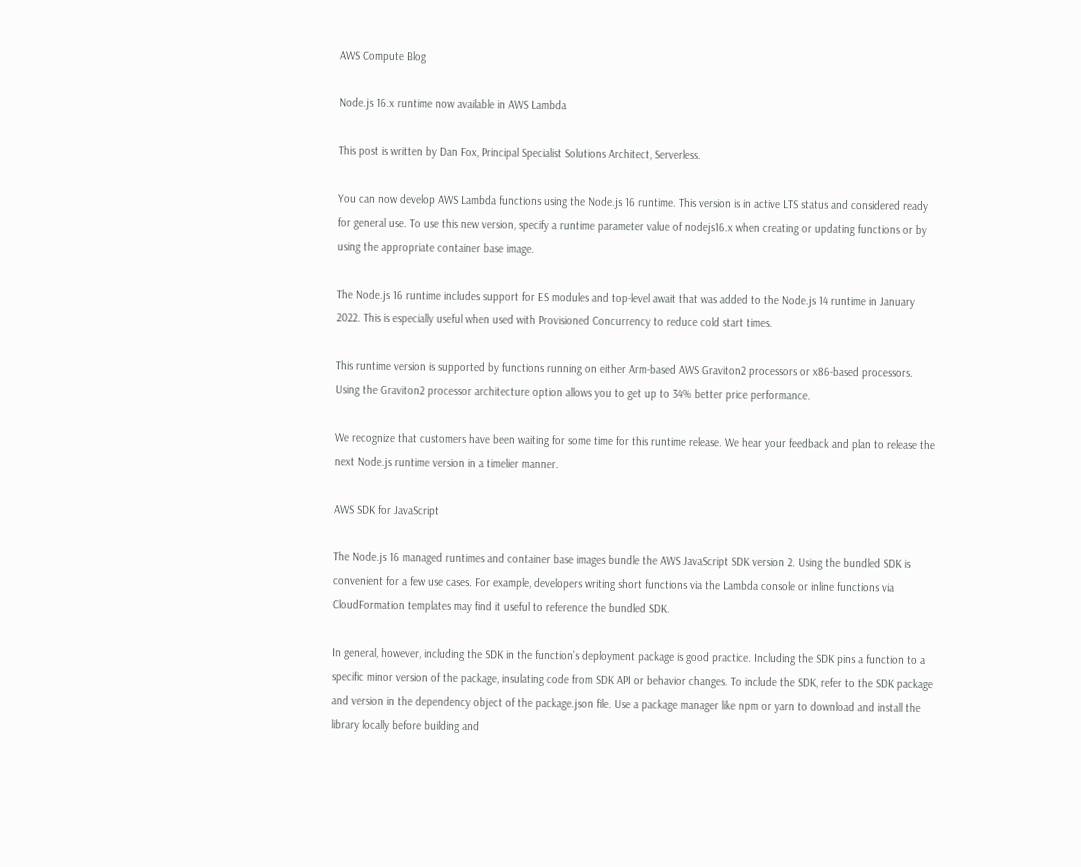AWS Compute Blog

Node.js 16.x runtime now available in AWS Lambda

This post is written by Dan Fox, Principal Specialist Solutions Architect, Serverless.

You can now develop AWS Lambda functions using the Node.js 16 runtime. This version is in active LTS status and considered ready for general use. To use this new version, specify a runtime parameter value of nodejs16.x when creating or updating functions or by using the appropriate container base image.

The Node.js 16 runtime includes support for ES modules and top-level await that was added to the Node.js 14 runtime in January 2022. This is especially useful when used with Provisioned Concurrency to reduce cold start times.

This runtime version is supported by functions running on either Arm-based AWS Graviton2 processors or x86-based processors. Using the Graviton2 processor architecture option allows you to get up to 34% better price performance.

We recognize that customers have been waiting for some time for this runtime release. We hear your feedback and plan to release the next Node.js runtime version in a timelier manner.

AWS SDK for JavaScript

The Node.js 16 managed runtimes and container base images bundle the AWS JavaScript SDK version 2. Using the bundled SDK is convenient for a few use cases. For example, developers writing short functions via the Lambda console or inline functions via CloudFormation templates may find it useful to reference the bundled SDK.

In general, however, including the SDK in the function’s deployment package is good practice. Including the SDK pins a function to a specific minor version of the package, insulating code from SDK API or behavior changes. To include the SDK, refer to the SDK package and version in the dependency object of the package.json file. Use a package manager like npm or yarn to download and install the library locally before building and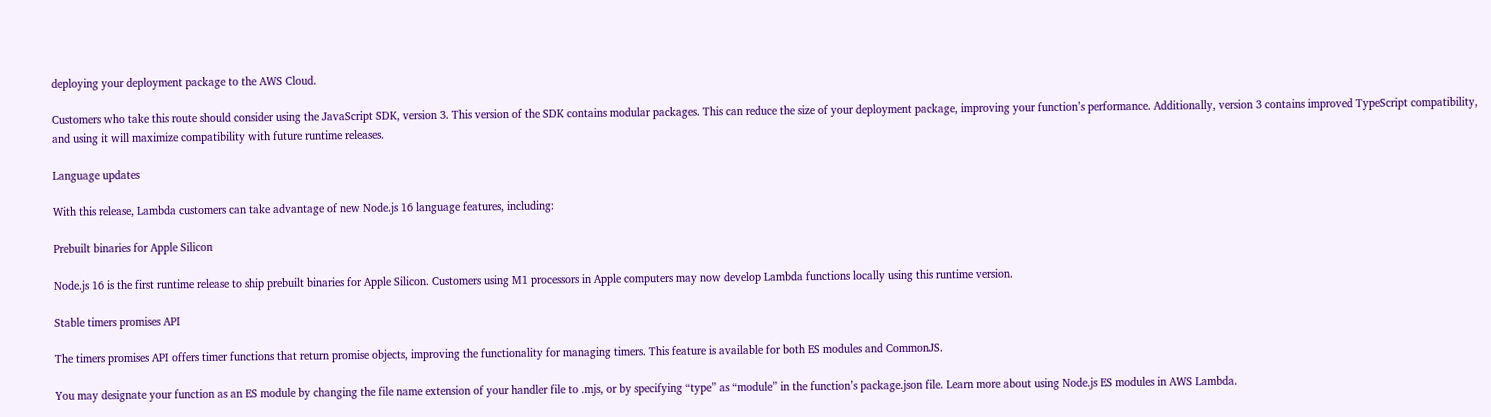deploying your deployment package to the AWS Cloud.

Customers who take this route should consider using the JavaScript SDK, version 3. This version of the SDK contains modular packages. This can reduce the size of your deployment package, improving your function’s performance. Additionally, version 3 contains improved TypeScript compatibility, and using it will maximize compatibility with future runtime releases.

Language updates

With this release, Lambda customers can take advantage of new Node.js 16 language features, including:

Prebuilt binaries for Apple Silicon

Node.js 16 is the first runtime release to ship prebuilt binaries for Apple Silicon. Customers using M1 processors in Apple computers may now develop Lambda functions locally using this runtime version.

Stable timers promises API

The timers promises API offers timer functions that return promise objects, improving the functionality for managing timers. This feature is available for both ES modules and CommonJS.

You may designate your function as an ES module by changing the file name extension of your handler file to .mjs, or by specifying “type” as “module” in the function’s package.json file. Learn more about using Node.js ES modules in AWS Lambda.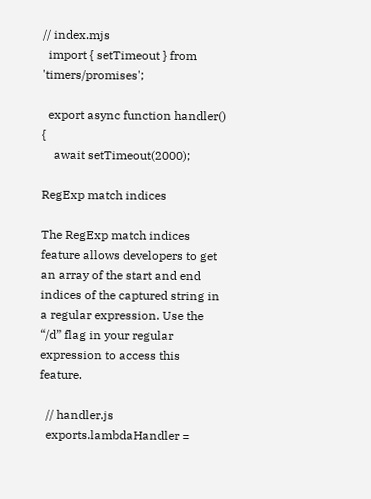// index.mjs
  import { setTimeout } from 'timers/promises';

  export async function handler() {
    await setTimeout(2000);

RegExp match indices

The RegExp match indices feature allows developers to get an array of the start and end indices of the captured string in a regular expression. Use the “/d” flag in your regular expression to access this feature.

  // handler.js
  exports.lambdaHandler =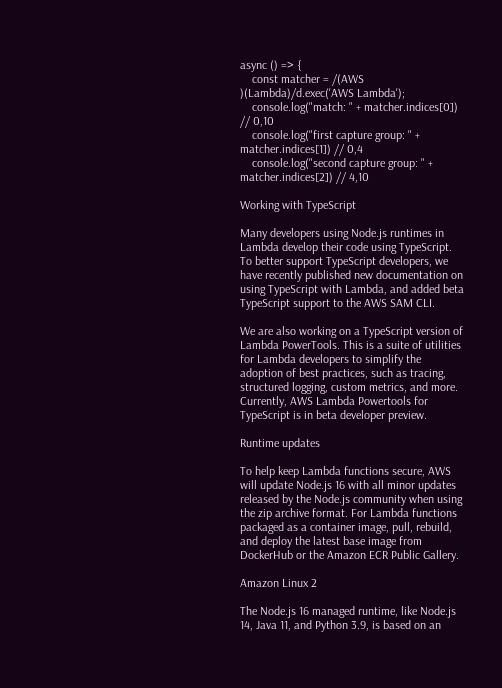async () => {
    const matcher = /(AWS )(Lambda)/d.exec('AWS Lambda');
    console.log("match: " + matcher.indices[0]) // 0,10
    console.log("first capture group: " + matcher.indices[1]) // 0,4
    console.log("second capture group: " + matcher.indices[2]) // 4,10

Working with TypeScript

Many developers using Node.js runtimes in Lambda develop their code using TypeScript. To better support TypeScript developers, we have recently published new documentation on using TypeScript with Lambda, and added beta TypeScript support to the AWS SAM CLI.

We are also working on a TypeScript version of Lambda PowerTools. This is a suite of utilities for Lambda developers to simplify the adoption of best practices, such as tracing, structured logging, custom metrics, and more. Currently, AWS Lambda Powertools for TypeScript is in beta developer preview.

Runtime updates

To help keep Lambda functions secure, AWS will update Node.js 16 with all minor updates released by the Node.js community when using the zip archive format. For Lambda functions packaged as a container image, pull, rebuild, and deploy the latest base image from DockerHub or the Amazon ECR Public Gallery.

Amazon Linux 2

The Node.js 16 managed runtime, like Node.js 14, Java 11, and Python 3.9, is based on an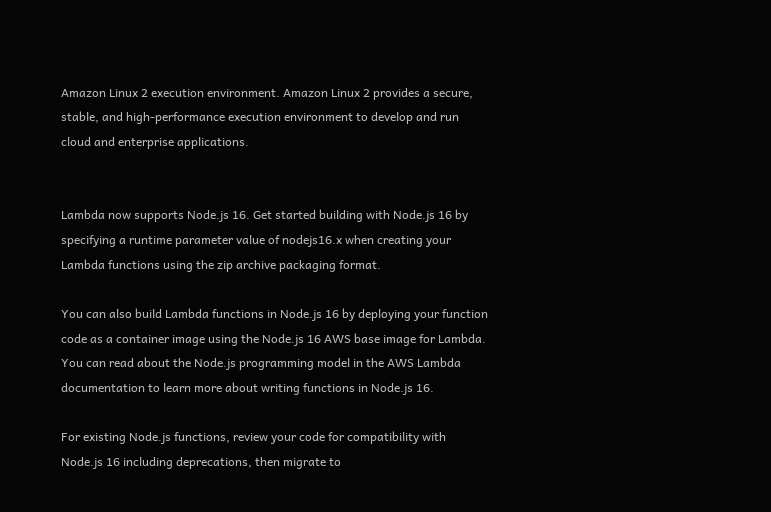Amazon Linux 2 execution environment. Amazon Linux 2 provides a secure, stable, and high-performance execution environment to develop and run cloud and enterprise applications.


Lambda now supports Node.js 16. Get started building with Node.js 16 by specifying a runtime parameter value of nodejs16.x when creating your Lambda functions using the zip archive packaging format.

You can also build Lambda functions in Node.js 16 by deploying your function code as a container image using the Node.js 16 AWS base image for Lambda. You can read about the Node.js programming model in the AWS Lambda documentation to learn more about writing functions in Node.js 16.

For existing Node.js functions, review your code for compatibility with Node.js 16 including deprecations, then migrate to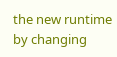the new runtime by changing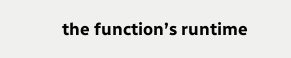the function’s runtime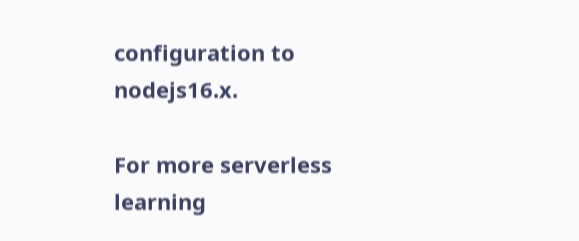configuration to nodejs16.x.

For more serverless learning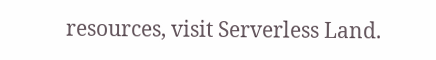resources, visit Serverless Land.